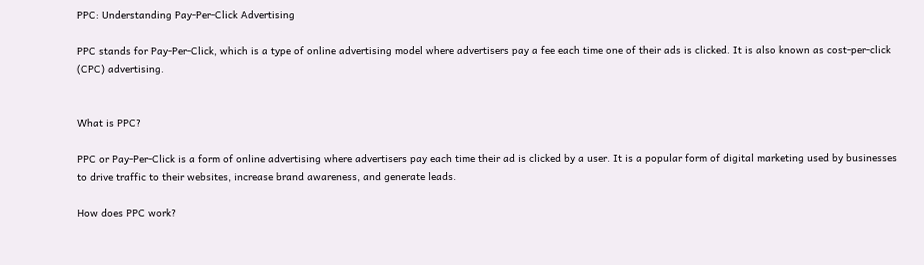PPC: Understanding Pay-Per-Click Advertising

PPC stands for Pay-Per-Click, which is a type of online advertising model where advertisers pay a fee each time one of their ads is clicked. It is also known as cost-per-click (CPC) advertising.


What is PPC?

PPC or Pay-Per-Click is a form of online advertising where advertisers pay each time their ad is clicked by a user. It is a popular form of digital marketing used by businesses to drive traffic to their websites, increase brand awareness, and generate leads.

How does PPC work?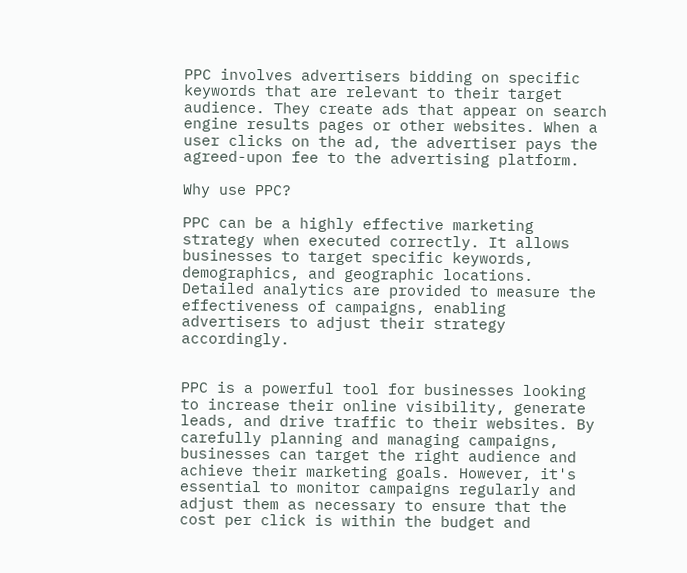PPC involves advertisers bidding on specific keywords that are relevant to their target audience. They create ads that appear on search engine results pages or other websites. When a user clicks on the ad, the advertiser pays the agreed-upon fee to the advertising platform.

Why use PPC?

PPC can be a highly effective marketing strategy when executed correctly. It allows businesses to target specific keywords, demographics, and geographic locations. Detailed analytics are provided to measure the effectiveness of campaigns, enabling advertisers to adjust their strategy accordingly.


PPC is a powerful tool for businesses looking to increase their online visibility, generate leads, and drive traffic to their websites. By carefully planning and managing campaigns, businesses can target the right audience and achieve their marketing goals. However, it's essential to monitor campaigns regularly and adjust them as necessary to ensure that the cost per click is within the budget and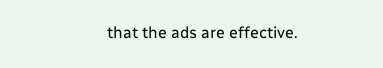that the ads are effective.